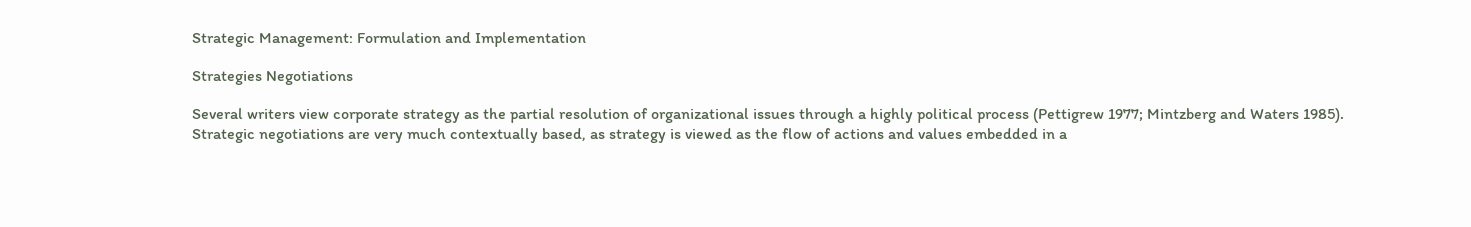Strategic Management: Formulation and Implementation

Strategies Negotiations

Several writers view corporate strategy as the partial resolution of organizational issues through a highly political process (Pettigrew 1977; Mintzberg and Waters 1985). Strategic negotiations are very much contextually based, as strategy is viewed as the flow of actions and values embedded in a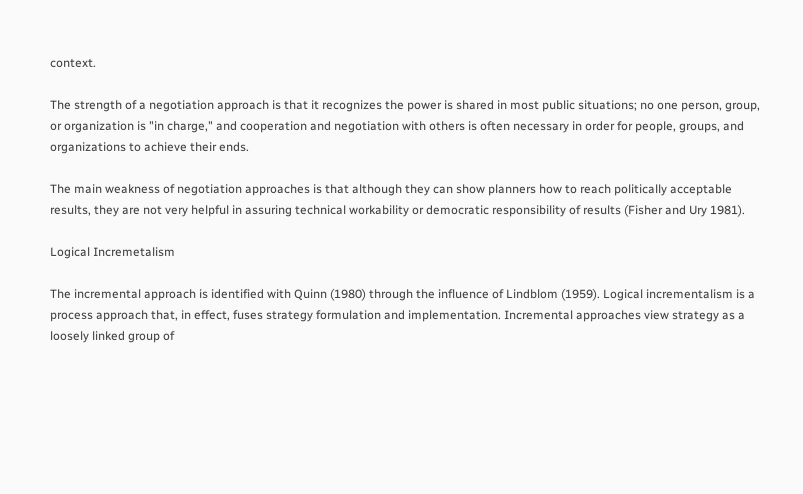context.

The strength of a negotiation approach is that it recognizes the power is shared in most public situations; no one person, group, or organization is "in charge," and cooperation and negotiation with others is often necessary in order for people, groups, and organizations to achieve their ends.

The main weakness of negotiation approaches is that although they can show planners how to reach politically acceptable results, they are not very helpful in assuring technical workability or democratic responsibility of results (Fisher and Ury 1981).

Logical Incremetalism

The incremental approach is identified with Quinn (1980) through the influence of Lindblom (1959). Logical incrementalism is a process approach that, in effect, fuses strategy formulation and implementation. Incremental approaches view strategy as a loosely linked group of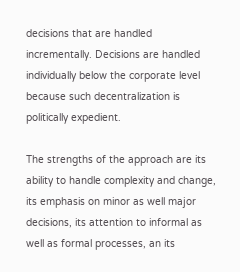decisions that are handled incrementally. Decisions are handled individually below the corporate level because such decentralization is politically expedient.

The strengths of the approach are its ability to handle complexity and change, its emphasis on minor as well major decisions, its attention to informal as well as formal processes, an its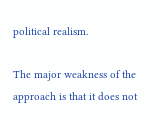political realism.

The major weakness of the approach is that it does not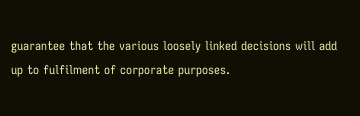guarantee that the various loosely linked decisions will add up to fulfilment of corporate purposes.